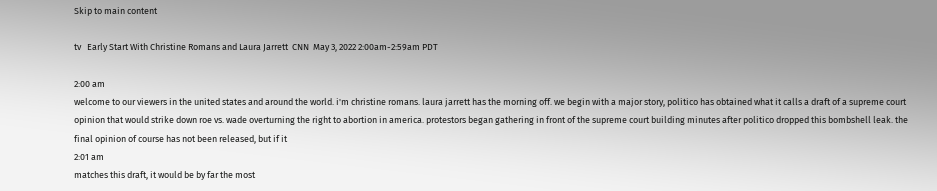Skip to main content

tv   Early Start With Christine Romans and Laura Jarrett  CNN  May 3, 2022 2:00am-2:59am PDT

2:00 am
welcome to our viewers in the united states and around the world. i'm christine romans. laura jarrett has the morning off. we begin with a major story, politico has obtained what it calls a draft of a supreme court opinion that would strike down roe vs. wade overturning the right to abortion in america. protestors began gathering in front of the supreme court building minutes after politico dropped this bombshell leak. the final opinion of course has not been released, but if it
2:01 am
matches this draft, it would be by far the most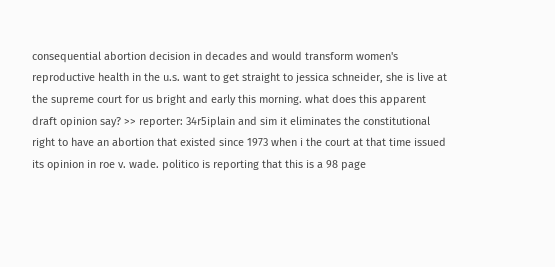consequential abortion decision in decades and would transform women's reproductive health in the u.s. want to get straight to jessica schneider, she is live at the supreme court for us bright and early this morning. what does this apparent draft opinion say? >> reporter: 34r5iplain and sim it eliminates the constitutional right to have an abortion that existed since 1973 when i the court at that time issued its opinion in roe v. wade. politico is reporting that this is a 98 page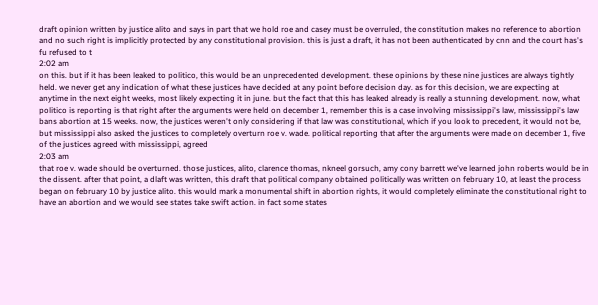draft opinion written by justice alito and says in part that we hold roe and casey must be overruled, the constitution makes no reference to abortion and no such right is implicitly protected by any constitutional provision. this is just a draft, it has not been authenticated by cnn and the court has's fu refused to t
2:02 am
on this. but if it has been leaked to politico, this would be an unprecedented development. these opinions by these nine justices are always tightly held. we never get any indication of what these justices have decided at any point before decision day. as for this decision, we are expecting at anytime in the next eight weeks, most likely expecting it in june. but the fact that this has leaked already is really a stunning development. now, what politico is reporting is that right after the arguments were held on december 1, remember this is a case involving mississippi's law, mississippi's law bans abortion at 15 weeks. now, the justices weren't only considering if that law was constitutional, which if you look to precedent, it would not be, but mississippi also asked the justices to completely overturn roe v. wade. political reporting that after the arguments were made on december 1, five of the justices agreed with mississippi, agreed
2:03 am
that roe v. wade should be overturned. those justices, alito, clarence thomas, nkneel gorsuch, amy cony barrett we've learned john roberts would be in the dissent. after that point, a dlaft was written, this draft that political company obtained politically was written on february 10, at least the process began on february 10 by justice alito. this would mark a monumental shift in abortion rights, it would completely eliminate the constitutional right to have an abortion and we would see states take swift action. in fact some states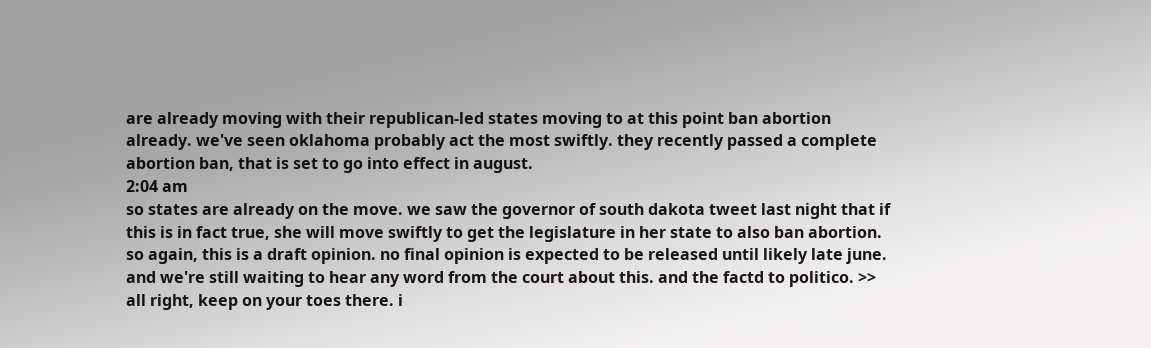are already moving with their republican-led states moving to at this point ban abortion already. we've seen oklahoma probably act the most swiftly. they recently passed a complete abortion ban, that is set to go into effect in august.
2:04 am
so states are already on the move. we saw the governor of south dakota tweet last night that if this is in fact true, she will move swiftly to get the legislature in her state to also ban abortion. so again, this is a draft opinion. no final opinion is expected to be released until likely late june. and we're still waiting to hear any word from the court about this. and the factd to politico. >> all right, keep on your toes there. i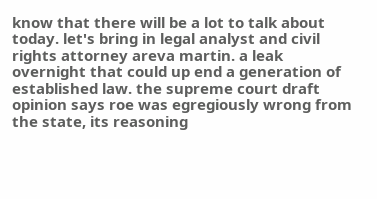know that there will be a lot to talk about today. let's bring in legal analyst and civil rights attorney areva martin. a leak overnight that could up end a generation of established law. the supreme court draft opinion says roe was egregiously wrong from the state, its reasoning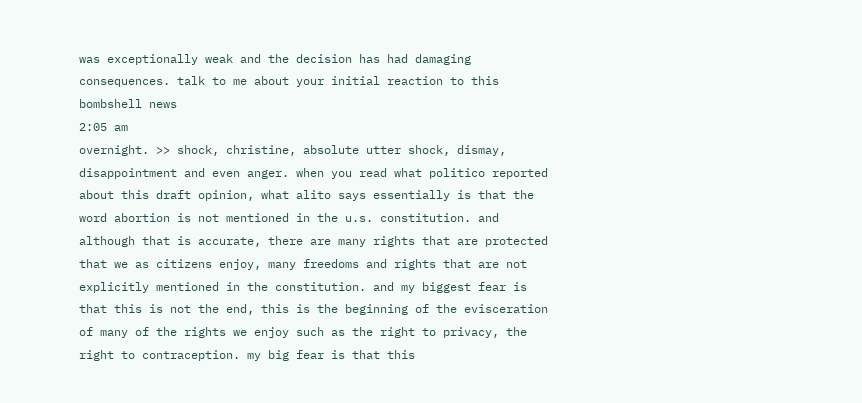was exceptionally weak and the decision has had damaging consequences. talk to me about your initial reaction to this bombshell news
2:05 am
overnight. >> shock, christine, absolute utter shock, dismay, disappointment and even anger. when you read what politico reported about this draft opinion, what alito says essentially is that the word abortion is not mentioned in the u.s. constitution. and although that is accurate, there are many rights that are protected that we as citizens enjoy, many freedoms and rights that are not explicitly mentioned in the constitution. and my biggest fear is that this is not the end, this is the beginning of the evisceration of many of the rights we enjoy such as the right to privacy, the right to contraception. my big fear is that this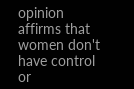opinion affirms that women don't have control or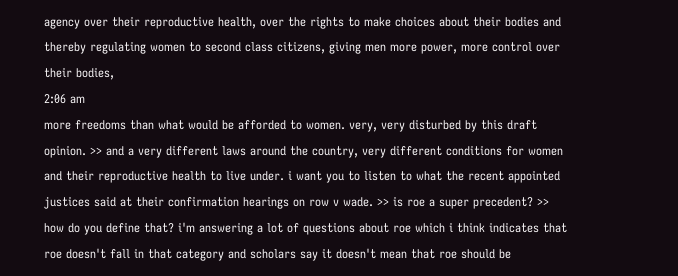agency over their reproductive health, over the rights to make choices about their bodies and thereby regulating women to second class citizens, giving men more power, more control over their bodies,
2:06 am
more freedoms than what would be afforded to women. very, very disturbed by this draft opinion. >> and a very different laws around the country, very different conditions for women and their reproductive health to live under. i want you to listen to what the recent appointed justices said at their confirmation hearings on row v wade. >> is roe a super precedent? >> how do you define that? i'm answering a lot of questions about roe which i think indicates that roe doesn't fall in that category and scholars say it doesn't mean that roe should be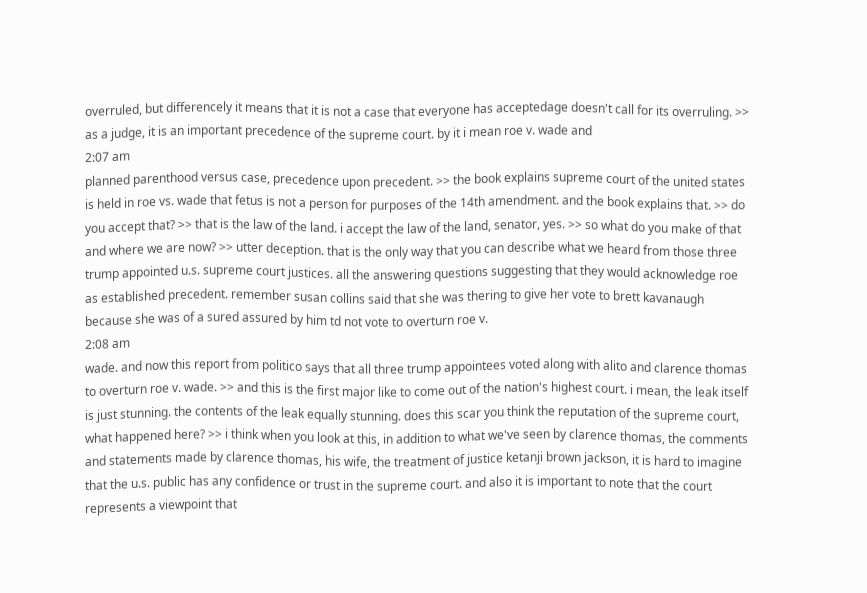overruled, but differencely it means that it is not a case that everyone has acceptedage doesn't call for its overruling. >> as a judge, it is an important precedence of the supreme court. by it i mean roe v. wade and
2:07 am
planned parenthood versus case, precedence upon precedent. >> the book explains supreme court of the united states is held in roe vs. wade that fetus is not a person for purposes of the 14th amendment. and the book explains that. >> do you accept that? >> that is the law of the land. i accept the law of the land, senator, yes. >> so what do you make of that and where we are now? >> utter deception. that is the only way that you can describe what we heard from those three trump appointed u.s. supreme court justices. all the answering questions suggesting that they would acknowledge roe as established precedent. remember susan collins said that she was thering to give her vote to brett kavanaugh because she was of a sured assured by him td not vote to overturn roe v.
2:08 am
wade. and now this report from politico says that all three trump appointees voted along with alito and clarence thomas to overturn roe v. wade. >> and this is the first major like to come out of the nation's highest court. i mean, the leak itself is just stunning. the contents of the leak equally stunning. does this scar you think the reputation of the supreme court, what happened here? >> i think when you look at this, in addition to what we've seen by clarence thomas, the comments and statements made by clarence thomas, his wife, the treatment of justice ketanji brown jackson, it is hard to imagine that the u.s. public has any confidence or trust in the supreme court. and also it is important to note that the court represents a viewpoint that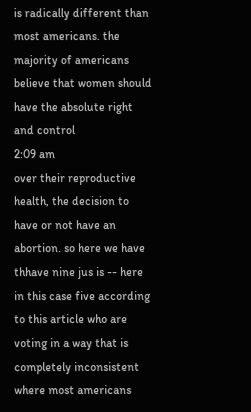is radically different than most americans. the majority of americans believe that women should have the absolute right and control
2:09 am
over their reproductive health, the decision to have or not have an abortion. so here we have thhave nine jus is -- here in this case five according to this article who are voting in a way that is completely inconsistent where most americans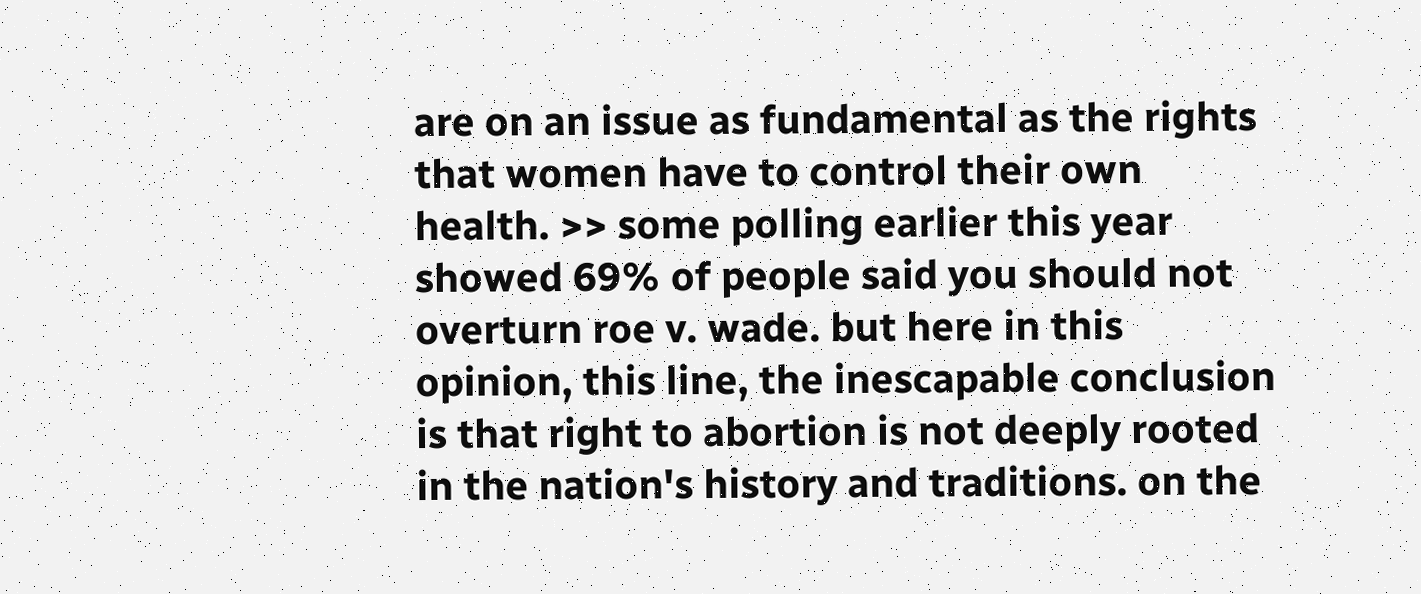are on an issue as fundamental as the rights that women have to control their own health. >> some polling earlier this year showed 69% of people said you should not overturn roe v. wade. but here in this opinion, this line, the inescapable conclusion is that right to abortion is not deeply rooted in the nation's history and traditions. on the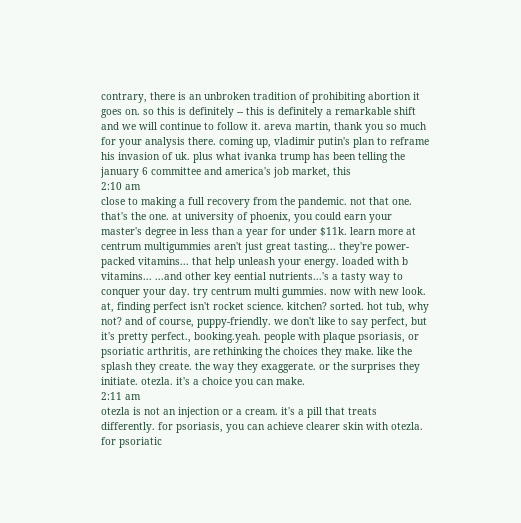contrary, there is an unbroken tradition of prohibiting abortion it goes on. so this is definitely -- this is definitely a remarkable shift and we will continue to follow it. areva martin, thank you so much for your analysis there. coming up, vladimir putin's plan to reframe his invasion of uk. plus what ivanka trump has been telling the january 6 committee and america's job market, this
2:10 am
close to making a full recovery from the pandemic. not that one. that's the one. at university of phoenix, you could earn your master's degree in less than a year for under $11k. learn more at centrum multigummies aren't just great tasting... they're power-packed vitamins... that help unleash your energy. loaded with b vitamins... ...and other key eential nutrients...'s a tasty way to conquer your day. try centrum multi gummies. now with new look. at, finding perfect isn't rocket science. kitchen? sorted. hot tub, why not? and of course, puppy-friendly. we don't like to say perfect, but it's pretty perfect., booking.yeah. people with plaque psoriasis, or psoriatic arthritis, are rethinking the choices they make. like the splash they create. the way they exaggerate. or the surprises they initiate. otezla. it's a choice you can make.
2:11 am
otezla is not an injection or a cream. it's a pill that treats differently. for psoriasis, you can achieve clearer skin with otezla. for psoriatic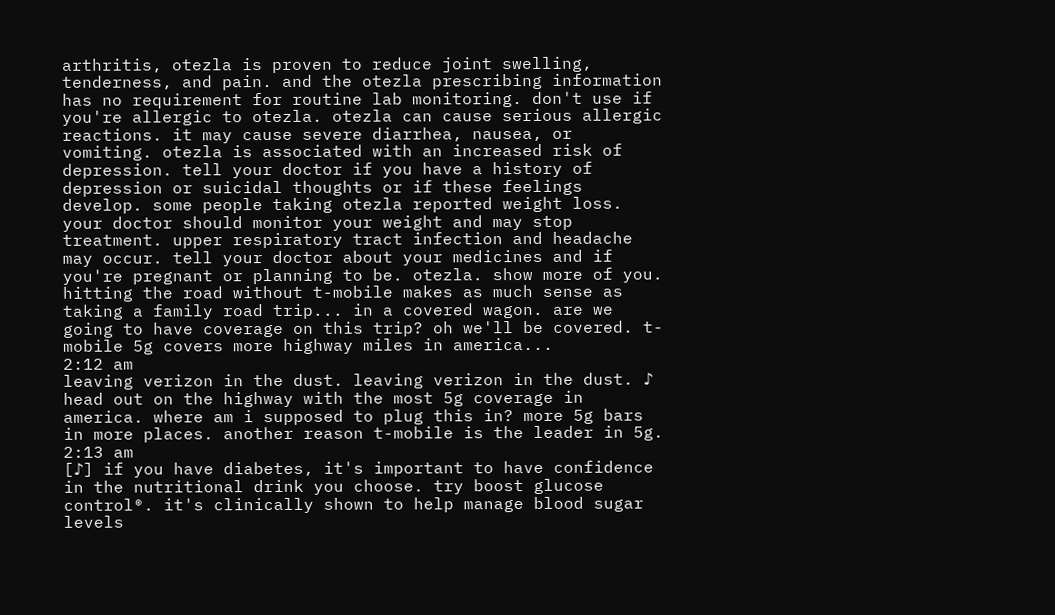arthritis, otezla is proven to reduce joint swelling, tenderness, and pain. and the otezla prescribing information has no requirement for routine lab monitoring. don't use if you're allergic to otezla. otezla can cause serious allergic reactions. it may cause severe diarrhea, nausea, or vomiting. otezla is associated with an increased risk of depression. tell your doctor if you have a history of depression or suicidal thoughts or if these feelings develop. some people taking otezla reported weight loss. your doctor should monitor your weight and may stop treatment. upper respiratory tract infection and headache may occur. tell your doctor about your medicines and if you're pregnant or planning to be. otezla. show more of you. hitting the road without t-mobile makes as much sense as taking a family road trip... in a covered wagon. are we going to have coverage on this trip? oh we'll be covered. t-mobile 5g covers more highway miles in america...
2:12 am
leaving verizon in the dust. leaving verizon in the dust. ♪ head out on the highway with the most 5g coverage in america. where am i supposed to plug this in? more 5g bars in more places. another reason t-mobile is the leader in 5g.
2:13 am
[♪] if you have diabetes, it's important to have confidence in the nutritional drink you choose. try boost glucose control®. it's clinically shown to help manage blood sugar levels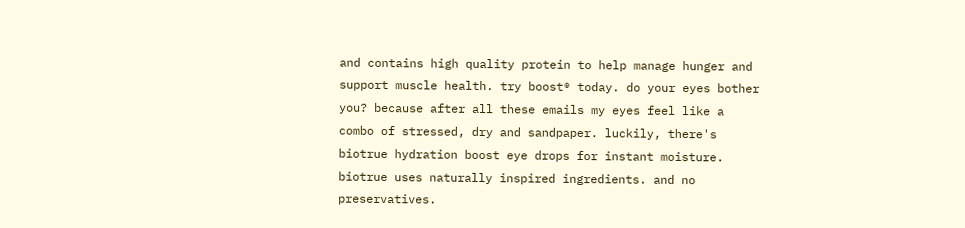and contains high quality protein to help manage hunger and support muscle health. try boost® today. do your eyes bother you? because after all these emails my eyes feel like a combo of stressed, dry and sandpaper. luckily, there's biotrue hydration boost eye drops for instant moisture. biotrue uses naturally inspired ingredients. and no preservatives.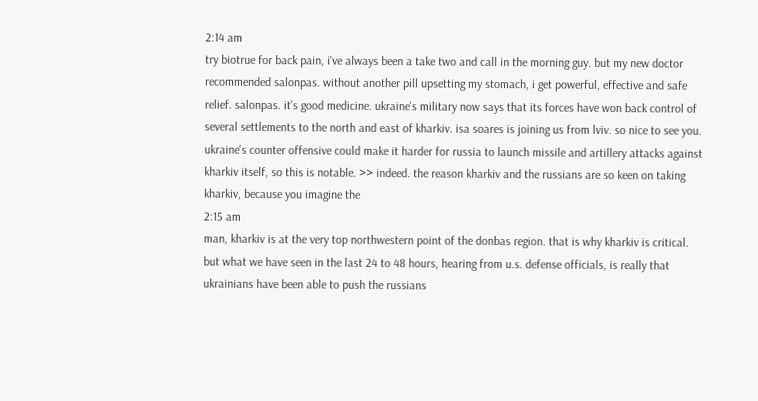2:14 am
try biotrue for back pain, i've always been a take two and call in the morning guy. but my new doctor recommended salonpas. without another pill upsetting my stomach, i get powerful, effective and safe relief. salonpas. it's good medicine. ukraine's military now says that its forces have won back control of several settlements to the north and east of kharkiv. isa soares is joining us from lviv. so nice to see you. ukraine's counter offensive could make it harder for russia to launch missile and artillery attacks against kharkiv itself, so this is notable. >> indeed. the reason kharkiv and the russians are so keen on taking kharkiv, because you imagine the
2:15 am
man, kharkiv is at the very top northwestern point of the donbas region. that is why kharkiv is critical. but what we have seen in the last 24 to 48 hours, hearing from u.s. defense officials, is really that ukrainians have been able to push the russians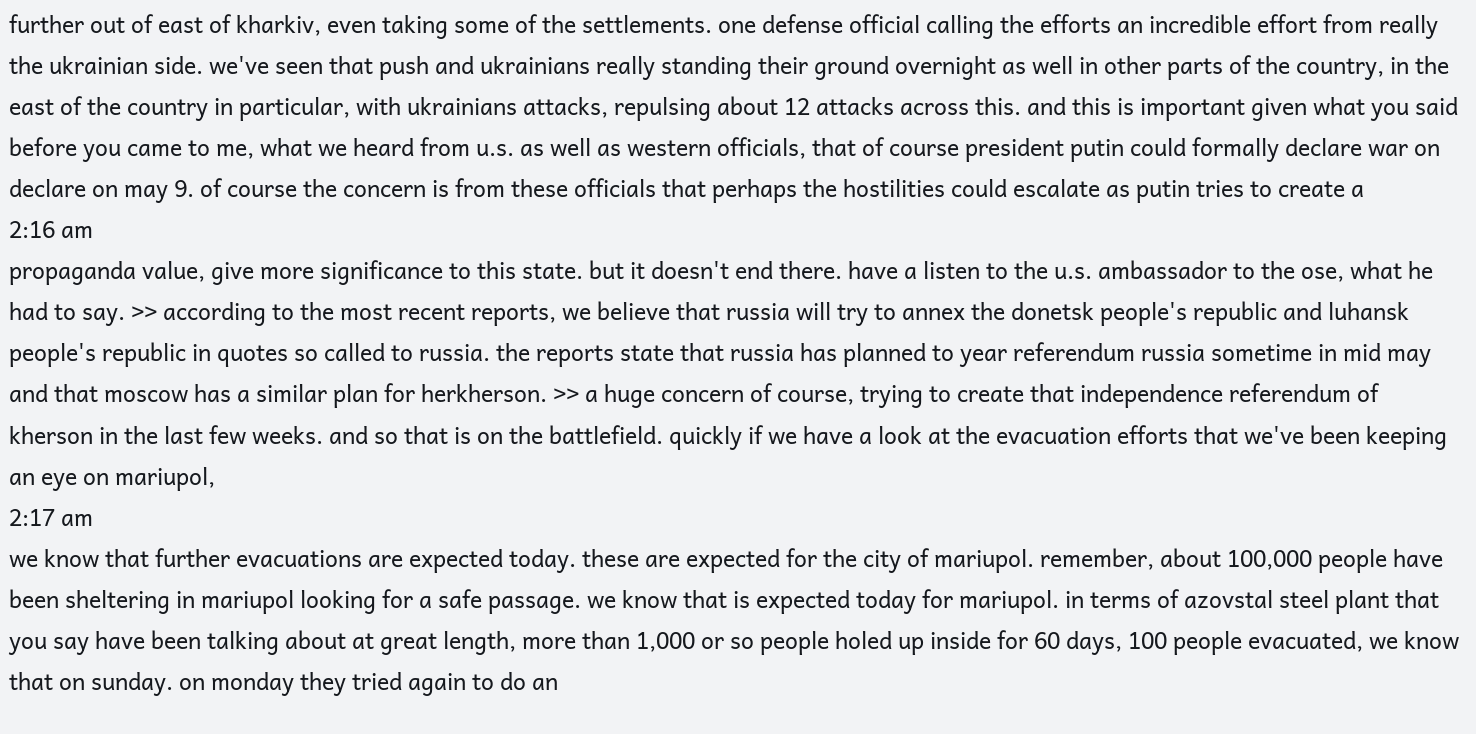further out of east of kharkiv, even taking some of the settlements. one defense official calling the efforts an incredible effort from really the ukrainian side. we've seen that push and ukrainians really standing their ground overnight as well in other parts of the country, in the east of the country in particular, with ukrainians attacks, repulsing about 12 attacks across this. and this is important given what you said before you came to me, what we heard from u.s. as well as western officials, that of course president putin could formally declare war on declare on may 9. of course the concern is from these officials that perhaps the hostilities could escalate as putin tries to create a
2:16 am
propaganda value, give more significance to this state. but it doesn't end there. have a listen to the u.s. ambassador to the ose, what he had to say. >> according to the most recent reports, we believe that russia will try to annex the donetsk people's republic and luhansk people's republic in quotes so called to russia. the reports state that russia has planned to year referendum russia sometime in mid may and that moscow has a similar plan for herkherson. >> a huge concern of course, trying to create that independence referendum of kherson in the last few weeks. and so that is on the battlefield. quickly if we have a look at the evacuation efforts that we've been keeping an eye on mariupol,
2:17 am
we know that further evacuations are expected today. these are expected for the city of mariupol. remember, about 100,000 people have been sheltering in mariupol looking for a safe passage. we know that is expected today for mariupol. in terms of azovstal steel plant that you say have been talking about at great length, more than 1,000 or so people holed up inside for 60 days, 100 people evacuated, we know that on sunday. on monday they tried again to do an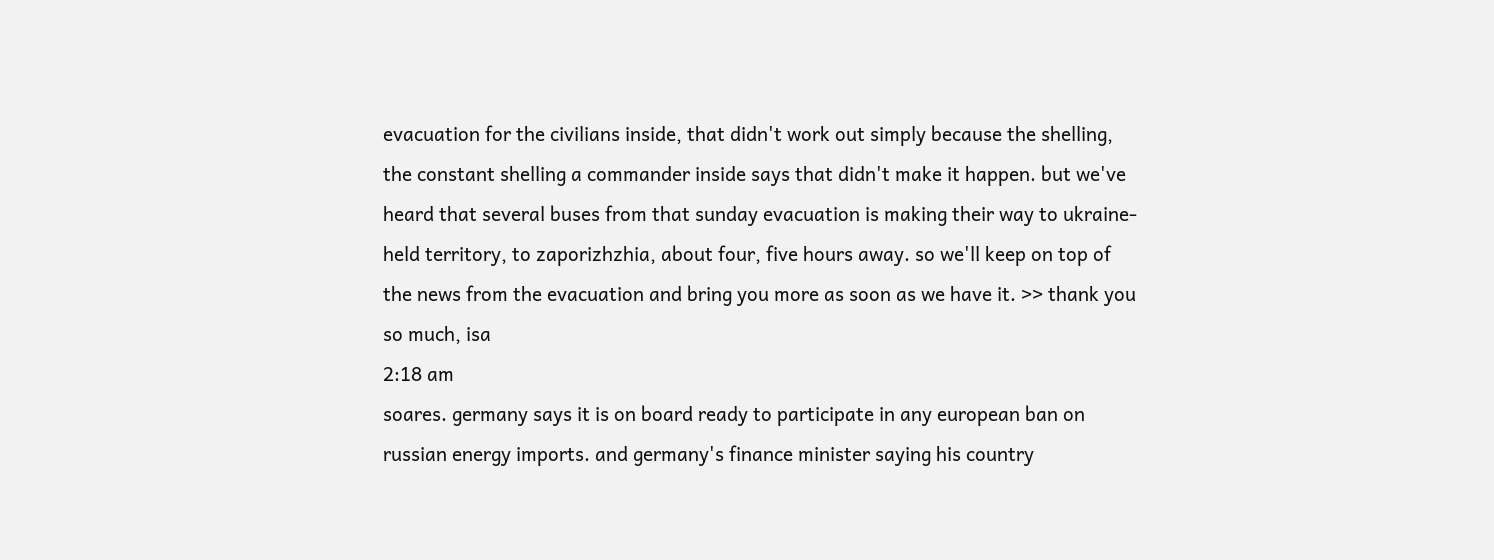evacuation for the civilians inside, that didn't work out simply because the shelling, the constant shelling a commander inside says that didn't make it happen. but we've heard that several buses from that sunday evacuation is making their way to ukraine-held territory, to zaporizhzhia, about four, five hours away. so we'll keep on top of the news from the evacuation and bring you more as soon as we have it. >> thank you so much, isa
2:18 am
soares. germany says it is on board ready to participate in any european ban on russian energy imports. and germany's finance minister saying his country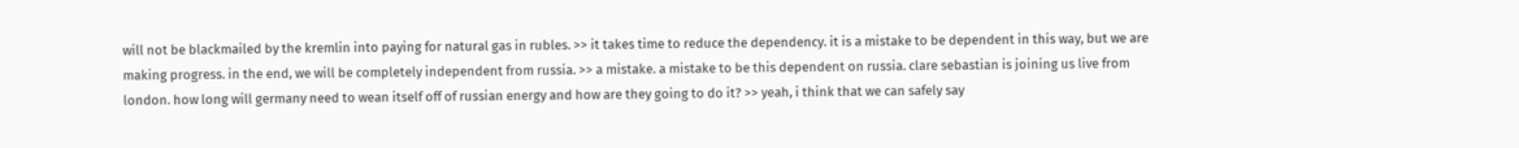will not be blackmailed by the kremlin into paying for natural gas in rubles. >> it takes time to reduce the dependency. it is a mistake to be dependent in this way, but we are making progress. in the end, we will be completely independent from russia. >> a mistake. a mistake to be this dependent on russia. clare sebastian is joining us live from london. how long will germany need to wean itself off of russian energy and how are they going to do it? >> yeah, i think that we can safely say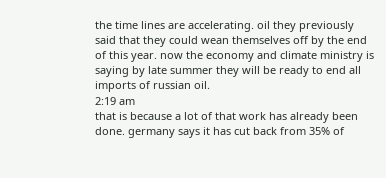the time lines are accelerating. oil they previously said that they could wean themselves off by the end of this year. now the economy and climate ministry is saying by late summer they will be ready to end all imports of russian oil.
2:19 am
that is because a lot of that work has already been done. germany says it has cut back from 35% of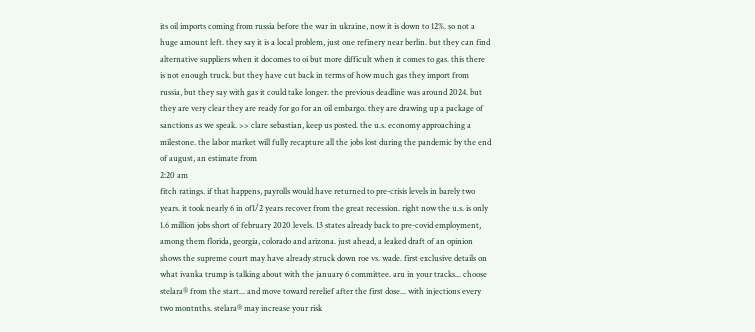its oil imports coming from russia before the war in ukraine, now it is down to 12%. so not a huge amount left. they say it is a local problem, just one refinery near berlin. but they can find alternative suppliers when it docomes to oi but more difficult when it comes to gas. this there is not enough truck. but they have cut back in terms of how much gas they import from russia, but they say with gas it could take longer. the previous deadline was around 2024. but they are very clear they are ready for go for an oil embargo. they are drawing up a package of sanctions as we speak. >> clare sebastian, keep us posted. the u.s. economy approaching a milestone. the labor market will fully recapture all the jobs lost during the pandemic by the end of august, an estimate from
2:20 am
fitch ratings. if that happens, payrolls would have returned to pre-crisis levels in barely two years. it took nearly 6 in of1/2 years recover from the great recession. right now the u.s. is only 1.6 million jobs short of february 2020 levels. 13 states already back to pre-covid employment, among them florida, georgia, colorado and arizona. just ahead, a leaked draft of an opinion shows the supreme court may have already struck down roe vs. wade. first exclusive details on what ivanka trump is talking about with the january 6 committee. aru in your tracks... choose stelara® from the start... and move toward rerelief after the first dose... with injections every two montnths. stelara® may increase your risk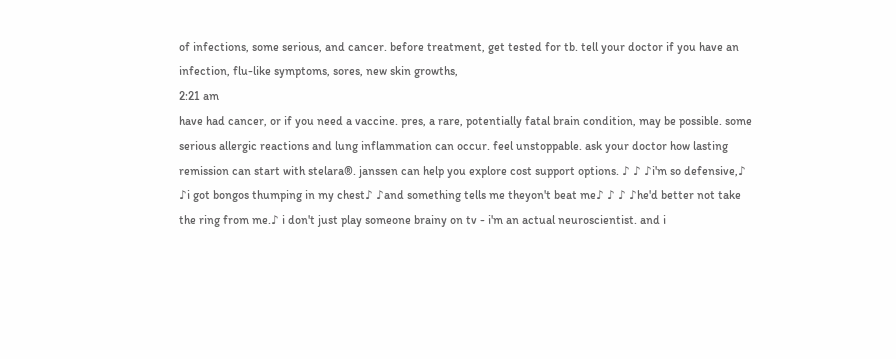of infections, some serious, and cancer. before treatment, get tested for tb. tell your doctor if you have an infection, flu-like symptoms, sores, new skin growths,
2:21 am
have had cancer, or if you need a vaccine. pres, a rare, potentially fatal brain condition, may be possible. some serious allergic reactions and lung inflammation can occur. feel unstoppable. ask your doctor how lasting remission can start with stelara®. janssen can help you explore cost support options. ♪ ♪ ♪i'm so defensive,♪ ♪i got bongos thumping in my chest♪ ♪and something tells me theyon't beat me♪ ♪ ♪ ♪he'd better not take the ring from me.♪ i don't just play someone brainy on tv - i'm an actual neuroscientist. and i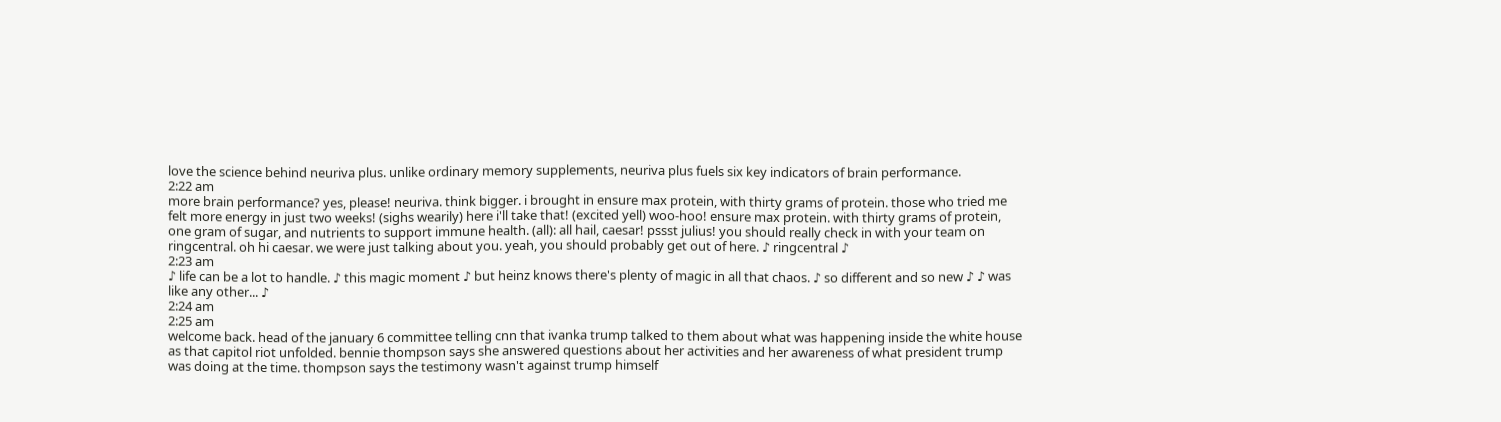love the science behind neuriva plus. unlike ordinary memory supplements, neuriva plus fuels six key indicators of brain performance.
2:22 am
more brain performance? yes, please! neuriva. think bigger. i brought in ensure max protein, with thirty grams of protein. those who tried me felt more energy in just two weeks! (sighs wearily) here i'll take that! (excited yell) woo-hoo! ensure max protein. with thirty grams of protein, one gram of sugar, and nutrients to support immune health. (all): all hail, caesar! pssst julius! you should really check in with your team on ringcentral. oh hi caesar. we were just talking about you. yeah, you should probably get out of here. ♪ ringcentral ♪
2:23 am
♪ life can be a lot to handle. ♪ this magic moment ♪ but heinz knows there's plenty of magic in all that chaos. ♪ so different and so new ♪ ♪ was like any other... ♪
2:24 am
2:25 am
welcome back. head of the january 6 committee telling cnn that ivanka trump talked to them about what was happening inside the white house as that capitol riot unfolded. bennie thompson says she answered questions about her activities and her awareness of what president trump was doing at the time. thompson says the testimony wasn't against trump himself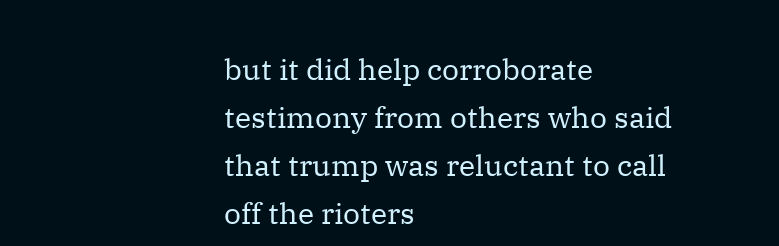but it did help corroborate testimony from others who said that trump was reluctant to call off the rioters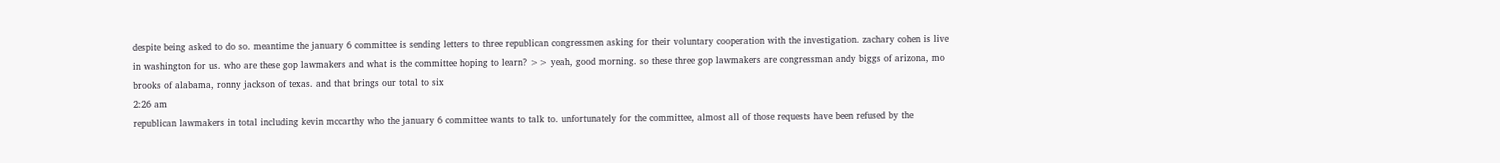despite being asked to do so. meantime the january 6 committee is sending letters to three republican congressmen asking for their voluntary cooperation with the investigation. zachary cohen is live in washington for us. who are these gop lawmakers and what is the committee hoping to learn? >> yeah, good morning. so these three gop lawmakers are congressman andy biggs of arizona, mo brooks of alabama, ronny jackson of texas. and that brings our total to six
2:26 am
republican lawmakers in total including kevin mccarthy who the january 6 committee wants to talk to. unfortunately for the committee, almost all of those requests have been refused by the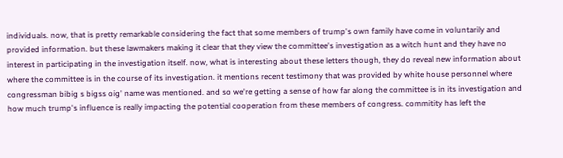individuals. now, that is pretty remarkable considering the fact that some members of trump's own family have come in voluntarily and provided information. but these lawmakers making it clear that they view the committee's investigation as a witch hunt and they have no interest in participating in the investigation itself. now, what is interesting about these letters though, they do reveal new information about where the committee is in the course of its investigation. it mentions recent testimony that was provided by white house personnel where congressman bibig s bigss oig' name was mentioned. and so we're getting a sense of how far along the committee is in its investigation and how much trump's influence is really impacting the potential cooperation from these members of congress. commitity has left the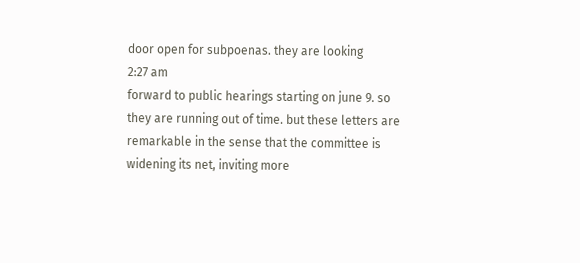door open for subpoenas. they are looking
2:27 am
forward to public hearings starting on june 9. so they are running out of time. but these letters are remarkable in the sense that the committee is widening its net, inviting more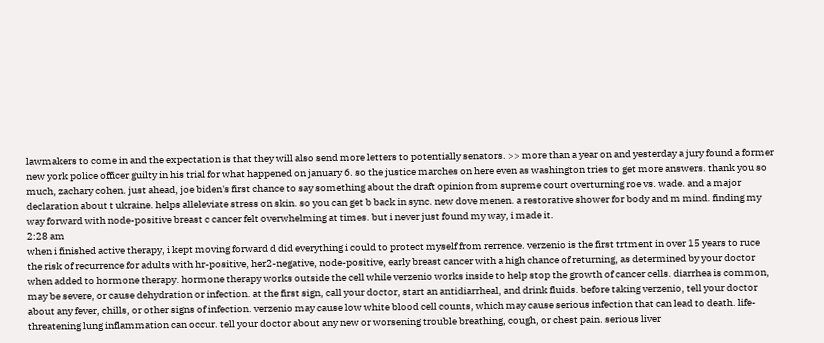lawmakers to come in and the expectation is that they will also send more letters to potentially senators. >> more than a year on and yesterday a jury found a former new york police officer guilty in his trial for what happened on january 6. so the justice marches on here even as washington tries to get more answers. thank you so much, zachary cohen. just ahead, joe biden's first chance to say something about the draft opinion from supreme court overturning roe vs. wade. and a major declaration about t ukraine. helps alleleviate stress on skin. so you can get b back in sync. new dove menen. a restorative shower for body and m mind. finding my way forward with node-positive breast c cancer felt overwhelming at times. but i never just found my way, i made it.
2:28 am
when i finished active therapy, i kept moving forward d did everything i could to protect myself from rerrence. verzenio is the first trtment in over 15 years to ruce the risk of recurrence for adults with hr-positive, her2-negative, node-positive, early breast cancer with a high chance of returning, as determined by your doctor when added to hormone therapy. hormone therapy works outside the cell while verzenio works inside to help stop the growth of cancer cells. diarrhea is common, may be severe, or cause dehydration or infection. at the first sign, call your doctor, start an antidiarrheal, and drink fluids. before taking verzenio, tell your doctor about any fever, chills, or other signs of infection. verzenio may cause low white blood cell counts, which may cause serious infection that can lead to death. life-threatening lung inflammation can occur. tell your doctor about any new or worsening trouble breathing, cough, or chest pain. serious liver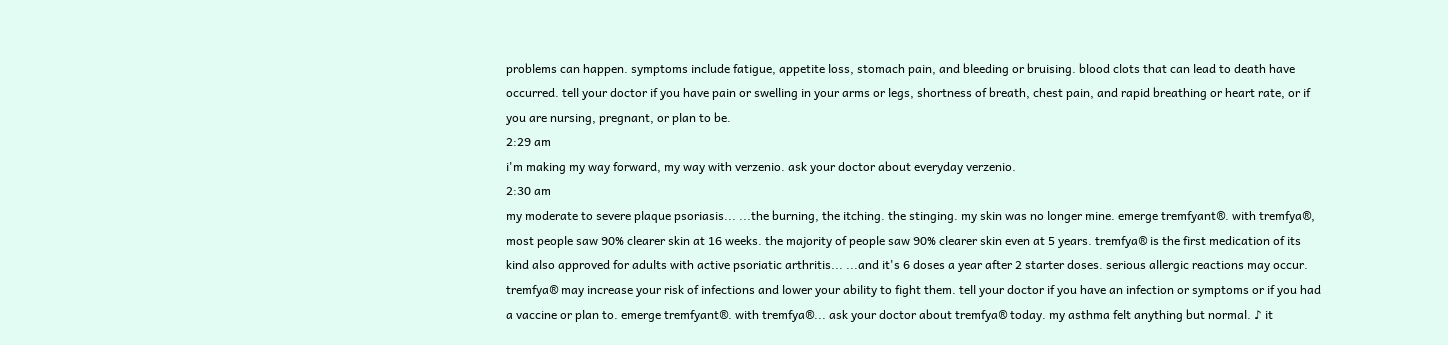problems can happen. symptoms include fatigue, appetite loss, stomach pain, and bleeding or bruising. blood clots that can lead to death have occurred. tell your doctor if you have pain or swelling in your arms or legs, shortness of breath, chest pain, and rapid breathing or heart rate, or if you are nursing, pregnant, or plan to be.
2:29 am
i'm making my way forward, my way with verzenio. ask your doctor about everyday verzenio.
2:30 am
my moderate to severe plaque psoriasis... ...the burning, the itching. the stinging. my skin was no longer mine. emerge tremfyant®. with tremfya®, most people saw 90% clearer skin at 16 weeks. the majority of people saw 90% clearer skin even at 5 years. tremfya® is the first medication of its kind also approved for adults with active psoriatic arthritis... ...and it's 6 doses a year after 2 starter doses. serious allergic reactions may occur. tremfya® may increase your risk of infections and lower your ability to fight them. tell your doctor if you have an infection or symptoms or if you had a vaccine or plan to. emerge tremfyant®. with tremfya®... ask your doctor about tremfya® today. my asthma felt anything but normal. ♪ it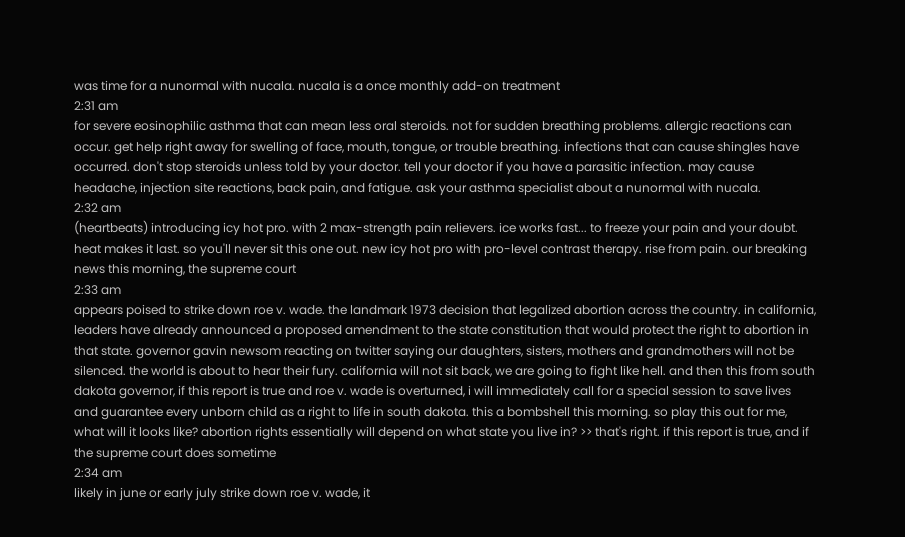was time for a nunormal with nucala. nucala is a once monthly add-on treatment
2:31 am
for severe eosinophilic asthma that can mean less oral steroids. not for sudden breathing problems. allergic reactions can occur. get help right away for swelling of face, mouth, tongue, or trouble breathing. infections that can cause shingles have occurred. don't stop steroids unless told by your doctor. tell your doctor if you have a parasitic infection. may cause headache, injection site reactions, back pain, and fatigue. ask your asthma specialist about a nunormal with nucala.
2:32 am
(heartbeats) introducing icy hot pro. with 2 max-strength pain relievers. ice works fast... to freeze your pain and your doubt. heat makes it last. so you'll never sit this one out. new icy hot pro with pro-level contrast therapy. rise from pain. our breaking news this morning, the supreme court
2:33 am
appears poised to strike down roe v. wade. the landmark 1973 decision that legalized abortion across the country. in california, leaders have already announced a proposed amendment to the state constitution that would protect the right to abortion in that state. governor gavin newsom reacting on twitter saying our daughters, sisters, mothers and grandmothers will not be silenced. the world is about to hear their fury. california will not sit back, we are going to fight like hell. and then this from south dakota governor, if this report is true and roe v. wade is overturned, i will immediately call for a special session to save lives and guarantee every unborn child as a right to life in south dakota. this a bombshell this morning. so play this out for me, what will it looks like? abortion rights essentially will depend on what state you live in? >> that's right. if this report is true, and if the supreme court does sometime
2:34 am
likely in june or early july strike down roe v. wade, it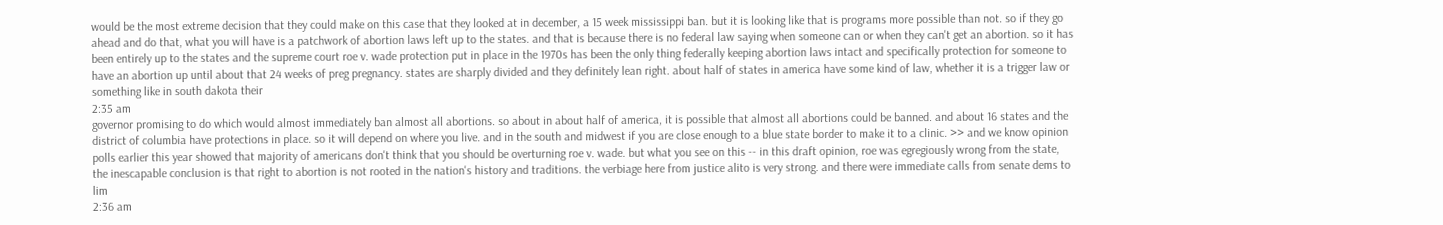would be the most extreme decision that they could make on this case that they looked at in december, a 15 week mississippi ban. but it is looking like that is programs more possible than not. so if they go ahead and do that, what you will have is a patchwork of abortion laws left up to the states. and that is because there is no federal law saying when someone can or when they can't get an abortion. so it has been entirely up to the states and the supreme court roe v. wade protection put in place in the 1970s has been the only thing federally keeping abortion laws intact and specifically protection for someone to have an abortion up until about that 24 weeks of preg pregnancy. states are sharply divided and they definitely lean right. about half of states in america have some kind of law, whether it is a trigger law or something like in south dakota their
2:35 am
governor promising to do which would almost immediately ban almost all abortions. so about in about half of america, it is possible that almost all abortions could be banned. and about 16 states and the district of columbia have protections in place. so it will depend on where you live. and in the south and midwest if you are close enough to a blue state border to make it to a clinic. >> and we know opinion polls earlier this year showed that majority of americans don't think that you should be overturning roe v. wade. but what you see on this -- in this draft opinion, roe was egregiously wrong from the state, the inescapable conclusion is that right to abortion is not rooted in the nation's history and traditions. the verbiage here from justice alito is very strong. and there were immediate calls from senate dems to lim
2:36 am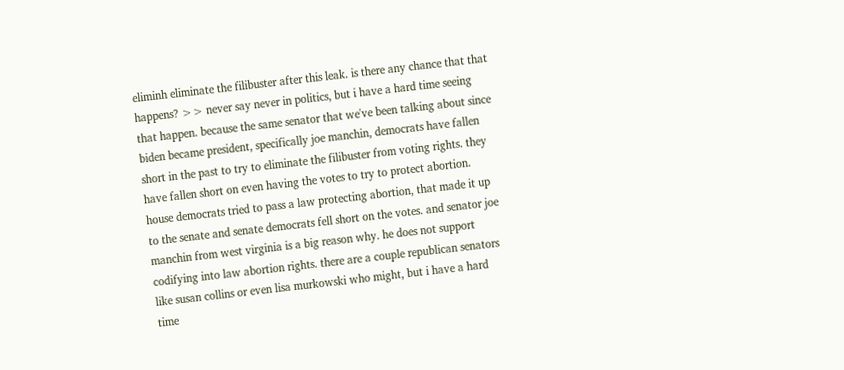eliminh eliminate the filibuster after this leak. is there any chance that that happens? >> never say never in politics, but i have a hard time seeing that happen. because the same senator that we've been talking about since biden became president, specifically joe manchin, democrats have fallen short in the past to try to eliminate the filibuster from voting rights. they have fallen short on even having the votes to try to protect abortion. house democrats tried to pass a law protecting abortion, that made it up to the senate and senate democrats fell short on the votes. and senator joe manchin from west virginia is a big reason why. he does not support codifying into law abortion rights. there are a couple republican senators like susan collins or even lisa murkowski who might, but i have a hard time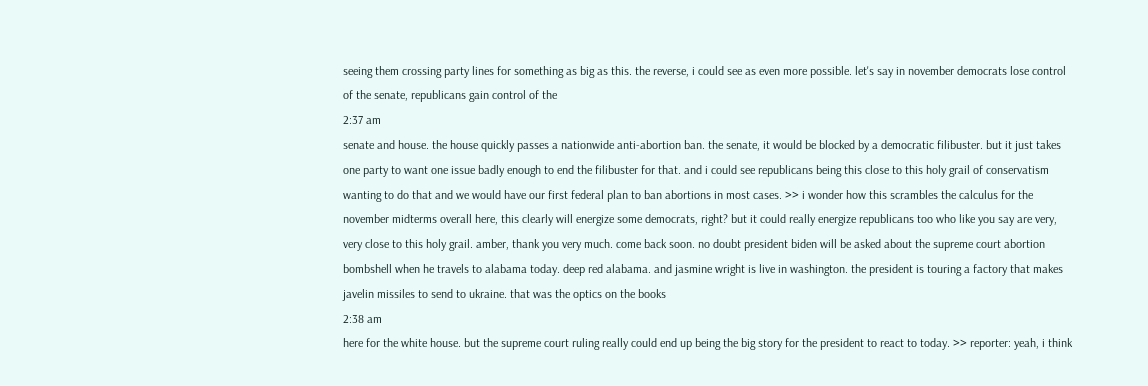seeing them crossing party lines for something as big as this. the reverse, i could see as even more possible. let's say in november democrats lose control of the senate, republicans gain control of the
2:37 am
senate and house. the house quickly passes a nationwide anti-abortion ban. the senate, it would be blocked by a democratic filibuster. but it just takes one party to want one issue badly enough to end the filibuster for that. and i could see republicans being this close to this holy grail of conservatism wanting to do that and we would have our first federal plan to ban abortions in most cases. >> i wonder how this scrambles the calculus for the november midterms overall here, this clearly will energize some democrats, right? but it could really energize republicans too who like you say are very, very close to this holy grail. amber, thank you very much. come back soon. no doubt president biden will be asked about the supreme court abortion bombshell when he travels to alabama today. deep red alabama. and jasmine wright is live in washington. the president is touring a factory that makes javelin missiles to send to ukraine. that was the optics on the books
2:38 am
here for the white house. but the supreme court ruling really could end up being the big story for the president to react to today. >> reporter: yeah, i think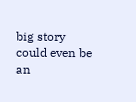big story could even be an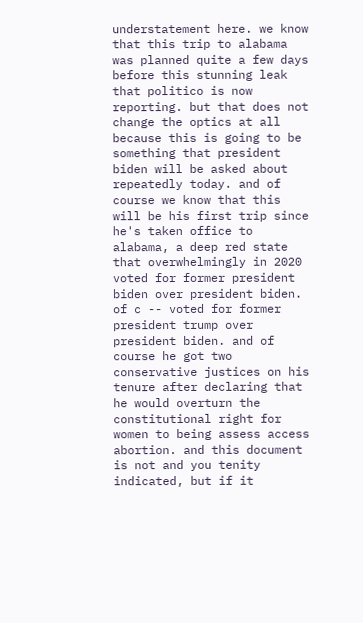understatement here. we know that this trip to alabama was planned quite a few days before this stunning leak that politico is now reporting. but that does not change the optics at all because this is going to be something that president biden will be asked about repeatedly today. and of course we know that this will be his first trip since he's taken office to alabama, a deep red state that overwhelmingly in 2020 voted for former president biden over president biden. of c -- voted for former president trump over president biden. and of course he got two conservative justices on his tenure after declaring that he would overturn the constitutional right for women to being assess access abortion. and this document is not and you tenity indicated, but if it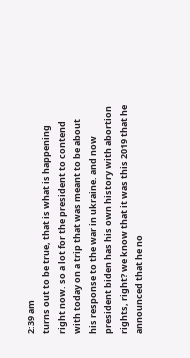2:39 am
turns out to be true, that is what is happening right now. so a lot for the president to contend with today on a trip that was meant to be about his response to the war in ukraine. and now president biden has his own history with abortion rights, right? we know that it was this 2019 that he announced that he no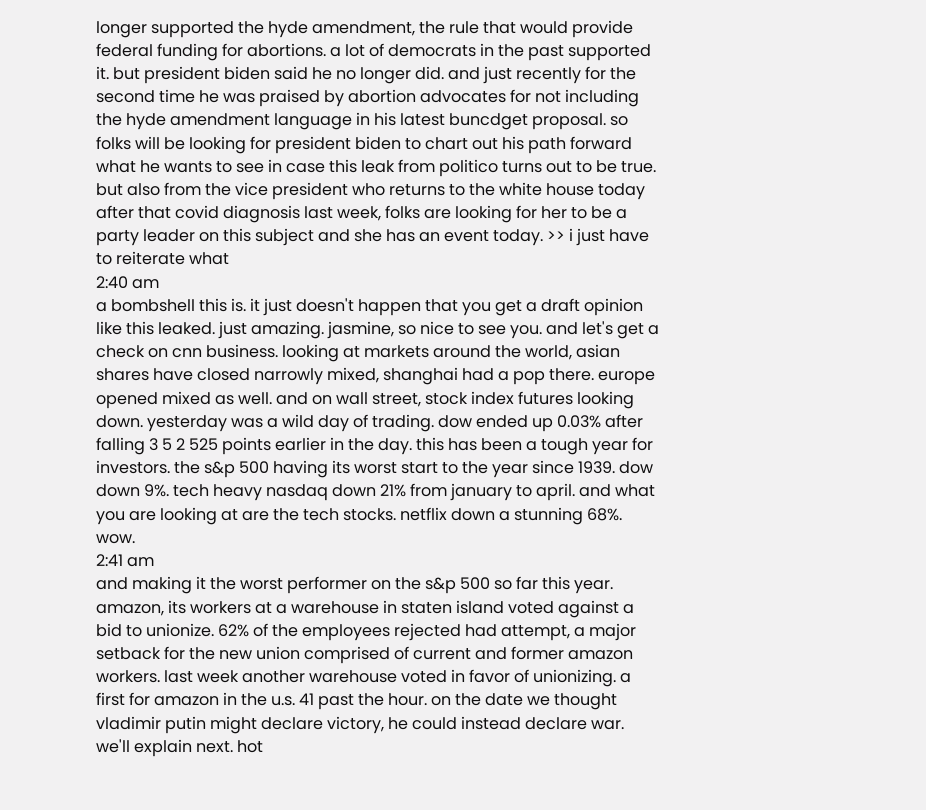longer supported the hyde amendment, the rule that would provide federal funding for abortions. a lot of democrats in the past supported it. but president biden said he no longer did. and just recently for the second time he was praised by abortion advocates for not including the hyde amendment language in his latest buncdget proposal. so folks will be looking for president biden to chart out his path forward what he wants to see in case this leak from politico turns out to be true. but also from the vice president who returns to the white house today after that covid diagnosis last week, folks are looking for her to be a party leader on this subject and she has an event today. >> i just have to reiterate what
2:40 am
a bombshell this is. it just doesn't happen that you get a draft opinion like this leaked. just amazing. jasmine, so nice to see you. and let's get a check on cnn business. looking at markets around the world, asian shares have closed narrowly mixed, shanghai had a pop there. europe opened mixed as well. and on wall street, stock index futures looking down. yesterday was a wild day of trading. dow ended up 0.03% after falling 3 5 2 525 points earlier in the day. this has been a tough year for investors. the s&p 500 having its worst start to the year since 1939. dow down 9%. tech heavy nasdaq down 21% from january to april. and what you are looking at are the tech stocks. netflix down a stunning 68%. wow.
2:41 am
and making it the worst performer on the s&p 500 so far this year. amazon, its workers at a warehouse in staten island voted against a bid to unionize. 62% of the employees rejected had attempt, a major setback for the new union comprised of current and former amazon workers. last week another warehouse voted in favor of unionizing. a first for amazon in the u.s. 41 past the hour. on the date we thought vladimir putin might declare victory, he could instead declare war. we'll explain next. hot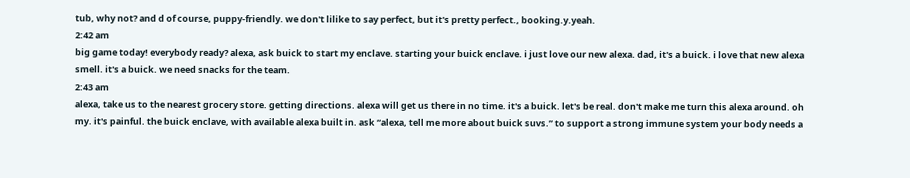tub, why not? and d of course, puppy-friendly. we don't lilike to say perfect, but it's pretty perfect., booking.y.yeah.
2:42 am
big game today! everybody ready? alexa, ask buick to start my enclave. starting your buick enclave. i just love our new alexa. dad, it's a buick. i love that new alexa smell. it's a buick. we need snacks for the team.
2:43 am
alexa, take us to the nearest grocery store. getting directions. alexa will get us there in no time. it's a buick. let's be real. don't make me turn this alexa around. oh my. it's painful. the buick enclave, with available alexa built in. ask “alexa, tell me more about buick suvs.” to support a strong immune system your body needs a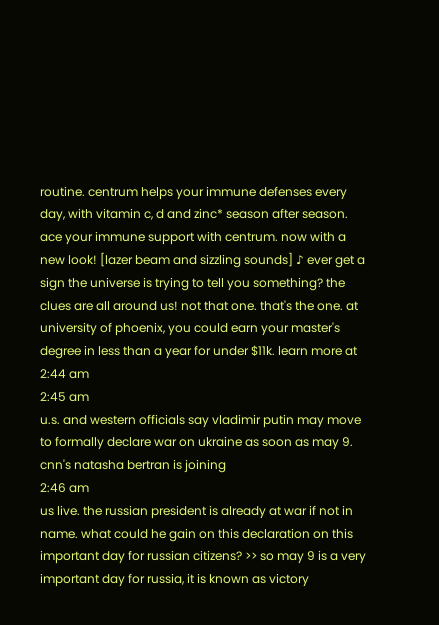routine. centrum helps your immune defenses every day, with vitamin c, d and zinc* season after season. ace your immune support with centrum. now with a new look! [lazer beam and sizzling sounds] ♪ ever get a sign the universe is trying to tell you something? the clues are all around us! not that one. that's the one. at university of phoenix, you could earn your master's degree in less than a year for under $11k. learn more at
2:44 am
2:45 am
u.s. and western officials say vladimir putin may move to formally declare war on ukraine as soon as may 9. cnn's natasha bertran is joining
2:46 am
us live. the russian president is already at war if not in name. what could he gain on this declaration on this important day for russian citizens? >> so may 9 is a very important day for russia, it is known as victory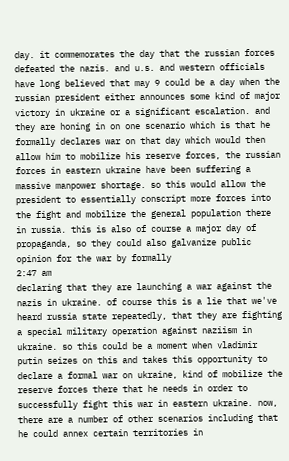day. it commemorates the day that the russian forces defeated the nazis. and u.s. and western officials have long believed that may 9 could be a day when the russian president either announces some kind of major victory in ukraine or a significant escalation. and they are honing in on one scenario which is that he formally declares war on that day which would then allow him to mobilize his reserve forces, the russian forces in eastern ukraine have been suffering a massive manpower shortage. so this would allow the president to essentially conscript more forces into the fight and mobilize the general population there in russia. this is also of course a major day of propaganda, so they could also galvanize public opinion for the war by formally
2:47 am
declaring that they are launching a war against the nazis in ukraine. of course this is a lie that we've heard russia state repeatedly, that they are fighting a special military operation against naziism in ukraine. so this could be a moment when vladimir putin seizes on this and takes this opportunity to declare a formal war on ukraine, kind of mobilize the reserve forces there that he needs in order to successfully fight this war in eastern ukraine. now, there are a number of other scenarios including that he could annex certain territories in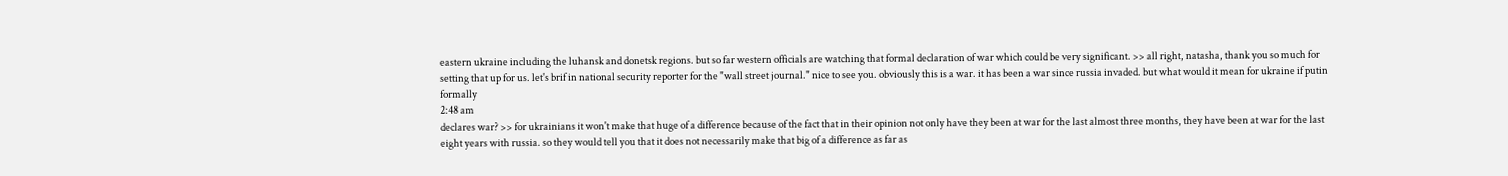eastern ukraine including the luhansk and donetsk regions. but so far western officials are watching that formal declaration of war which could be very significant. >> all right, natasha, thank you so much for setting that up for us. let's brif in national security reporter for the "wall street journal." nice to see you. obviously this is a war. it has been a war since russia invaded. but what would it mean for ukraine if putin formally
2:48 am
declares war? >> for ukrainians it won't make that huge of a difference because of the fact that in their opinion not only have they been at war for the last almost three months, they have been at war for the last eight years with russia. so they would tell you that it does not necessarily make that big of a difference as far as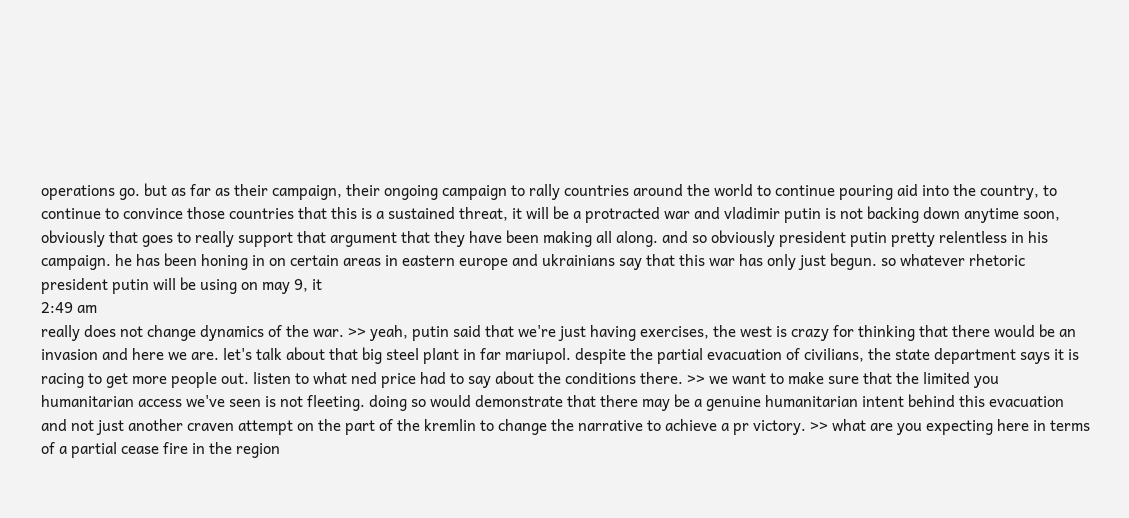operations go. but as far as their campaign, their ongoing campaign to rally countries around the world to continue pouring aid into the country, to continue to convince those countries that this is a sustained threat, it will be a protracted war and vladimir putin is not backing down anytime soon, obviously that goes to really support that argument that they have been making all along. and so obviously president putin pretty relentless in his campaign. he has been honing in on certain areas in eastern europe and ukrainians say that this war has only just begun. so whatever rhetoric president putin will be using on may 9, it
2:49 am
really does not change dynamics of the war. >> yeah, putin said that we're just having exercises, the west is crazy for thinking that there would be an invasion and here we are. let's talk about that big steel plant in far mariupol. despite the partial evacuation of civilians, the state department says it is racing to get more people out. listen to what ned price had to say about the conditions there. >> we want to make sure that the limited you humanitarian access we've seen is not fleeting. doing so would demonstrate that there may be a genuine humanitarian intent behind this evacuation and not just another craven attempt on the part of the kremlin to change the narrative to achieve a pr victory. >> what are you expecting here in terms of a partial cease fire in the region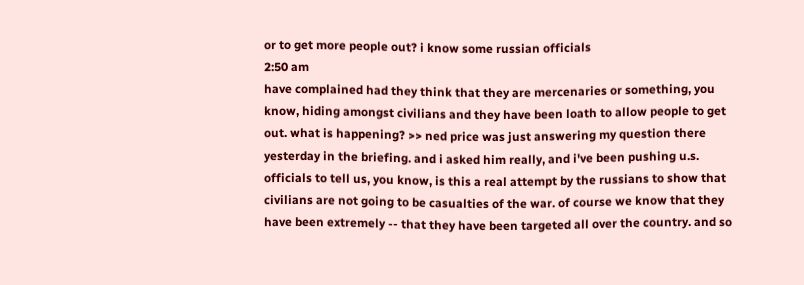or to get more people out? i know some russian officials
2:50 am
have complained had they think that they are mercenaries or something, you know, hiding amongst civilians and they have been loath to allow people to get out. what is happening? >> ned price was just answering my question there yesterday in the briefing. and i asked him really, and i've been pushing u.s. officials to tell us, you know, is this a real attempt by the russians to show that civilians are not going to be casualties of the war. of course we know that they have been extremely -- that they have been targeted all over the country. and so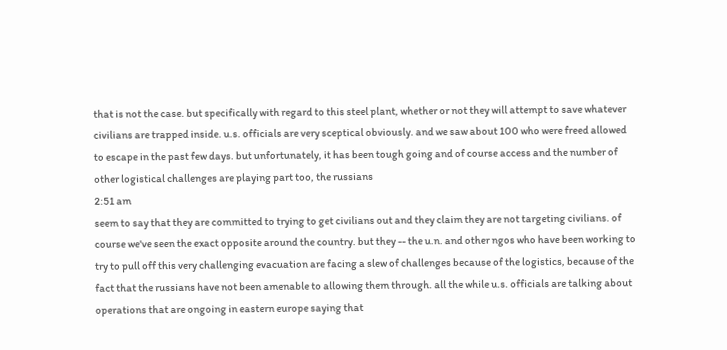that is not the case. but specifically with regard to this steel plant, whether or not they will attempt to save whatever civilians are trapped inside. u.s. officials are very sceptical obviously. and we saw about 100 who were freed allowed to escape in the past few days. but unfortunately, it has been tough going and of course access and the number of other logistical challenges are playing part too, the russians
2:51 am
seem to say that they are committed to trying to get civilians out and they claim they are not targeting civilians. of course we've seen the exact opposite around the country. but they -- the u.n. and other ngos who have been working to try to pull off this very challenging evacuation are facing a slew of challenges because of the logistics, because of the fact that the russians have not been amenable to allowing them through. all the while u.s. officials are talking about operations that are ongoing in eastern europe saying that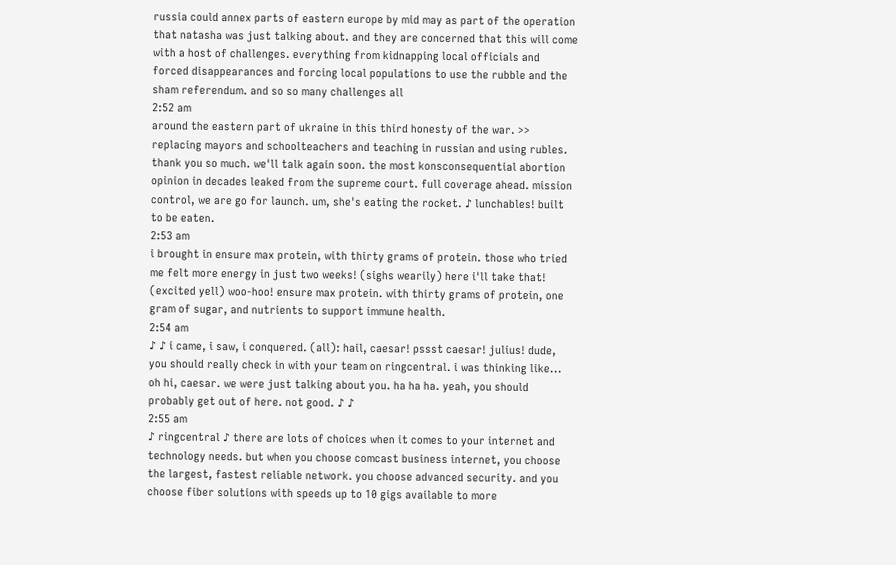russia could annex parts of eastern europe by mid may as part of the operation that natasha was just talking about. and they are concerned that this will come with a host of challenges. everything from kidnapping local officials and forced disappearances and forcing local populations to use the rubble and the sham referendum. and so so many challenges all
2:52 am
around the eastern part of ukraine in this third honesty of the war. >> replacing mayors and schoolteachers and teaching in russian and using rubles. thank you so much. we'll talk again soon. the most konsconsequential abortion opinion in decades leaked from the supreme court. full coverage ahead. mission control, we are go for launch. um, she's eating the rocket. ♪ lunchables! built to be eaten.
2:53 am
i brought in ensure max protein, with thirty grams of protein. those who tried me felt more energy in just two weeks! (sighs wearily) here i'll take that! (excited yell) woo-hoo! ensure max protein. with thirty grams of protein, one gram of sugar, and nutrients to support immune health.
2:54 am
♪ ♪ i came, i saw, i conquered. (all): hail, caesar! pssst caesar! julius! dude, you should really check in with your team on ringcentral. i was thinking like... oh hi, caesar. we were just talking about you. ha ha ha. yeah, you should probably get out of here. not good. ♪ ♪
2:55 am
♪ ringcentral ♪ there are lots of choices when it comes to your internet and technology needs. but when you choose comcast business internet, you choose the largest, fastest reliable network. you choose advanced security. and you choose fiber solutions with speeds up to 10 gigs available to more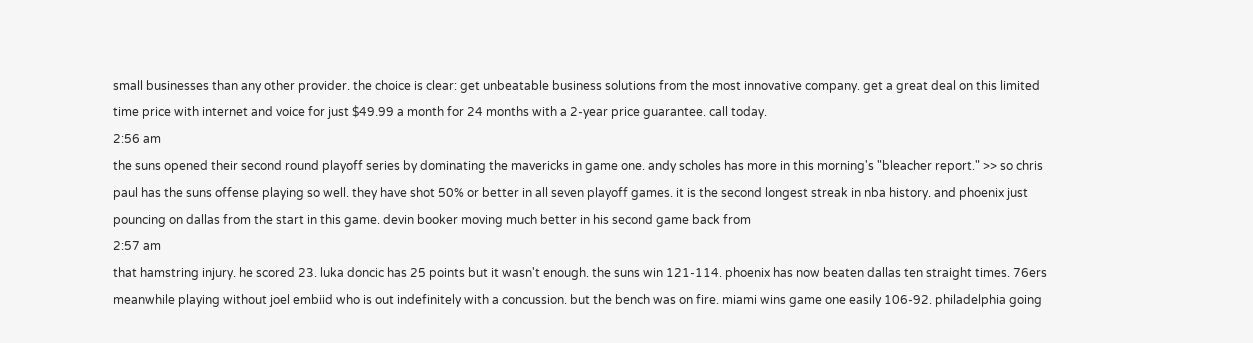small businesses than any other provider. the choice is clear: get unbeatable business solutions from the most innovative company. get a great deal on this limited time price with internet and voice for just $49.99 a month for 24 months with a 2-year price guarantee. call today.
2:56 am
the suns opened their second round playoff series by dominating the mavericks in game one. andy scholes has more in this morning's "bleacher report." >> so chris paul has the suns offense playing so well. they have shot 50% or better in all seven playoff games. it is the second longest streak in nba history. and phoenix just pouncing on dallas from the start in this game. devin booker moving much better in his second game back from
2:57 am
that hamstring injury. he scored 23. luka doncic has 25 points but it wasn't enough. the suns win 121-114. phoenix has now beaten dallas ten straight times. 76ers meanwhile playing without joel embiid who is out indefinitely with a concussion. but the bench was on fire. miami wins game one easily 106-92. philadelphia going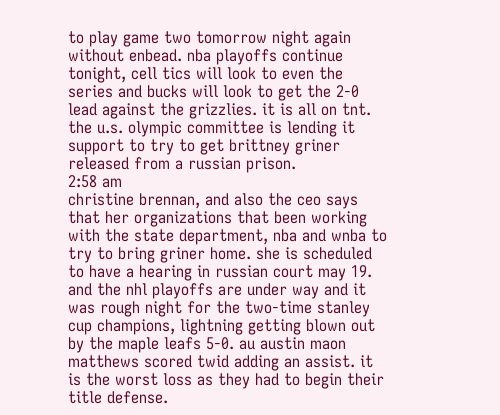to play game two tomorrow night again without enbead. nba playoffs continue tonight, cell tics will look to even the series and bucks will look to get the 2-0 lead against the grizzlies. it is all on tnt. the u.s. olympic committee is lending it support to try to get brittney griner released from a russian prison.
2:58 am
christine brennan, and also the ceo says that her organizations that been working with the state department, nba and wnba to try to bring griner home. she is scheduled to have a hearing in russian court may 19. and the nhl playoffs are under way and it was rough night for the two-time stanley cup champions, lightning getting blown out by the maple leafs 5-0. au austin maon matthews scored twid adding an assist. it is the worst loss as they had to begin their title defense.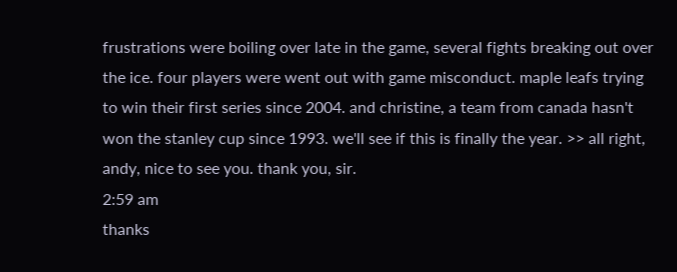frustrations were boiling over late in the game, several fights breaking out over the ice. four players were went out with game misconduct. maple leafs trying to win their first series since 2004. and christine, a team from canada hasn't won the stanley cup since 1993. we'll see if this is finally the year. >> all right, andy, nice to see you. thank you, sir.
2:59 am
thanks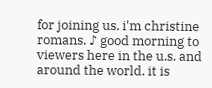for joining us. i'm christine romans. ♪ good morning to viewers here in the u.s. and around the world. it is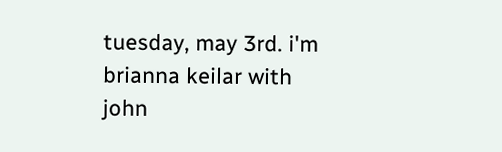tuesday, may 3rd. i'm brianna keilar with john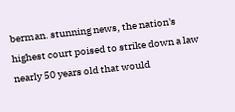berman. stunning news, the nation's highest court poised to strike down a law nearly 50 years old that would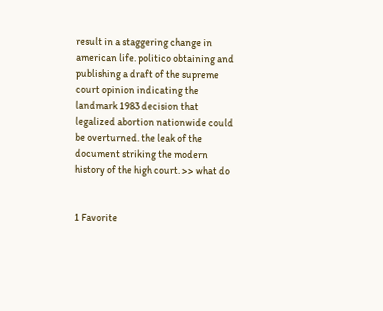result in a staggering change in american life. politico obtaining and publishing a draft of the supreme court opinion indicating the landmark 1983 decision that legalized abortion nationwide could be overturned. the leak of the document striking the modern history of the high court. >> what do


1 Favorite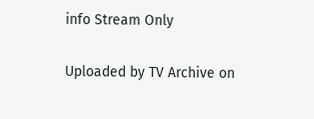info Stream Only

Uploaded by TV Archive on